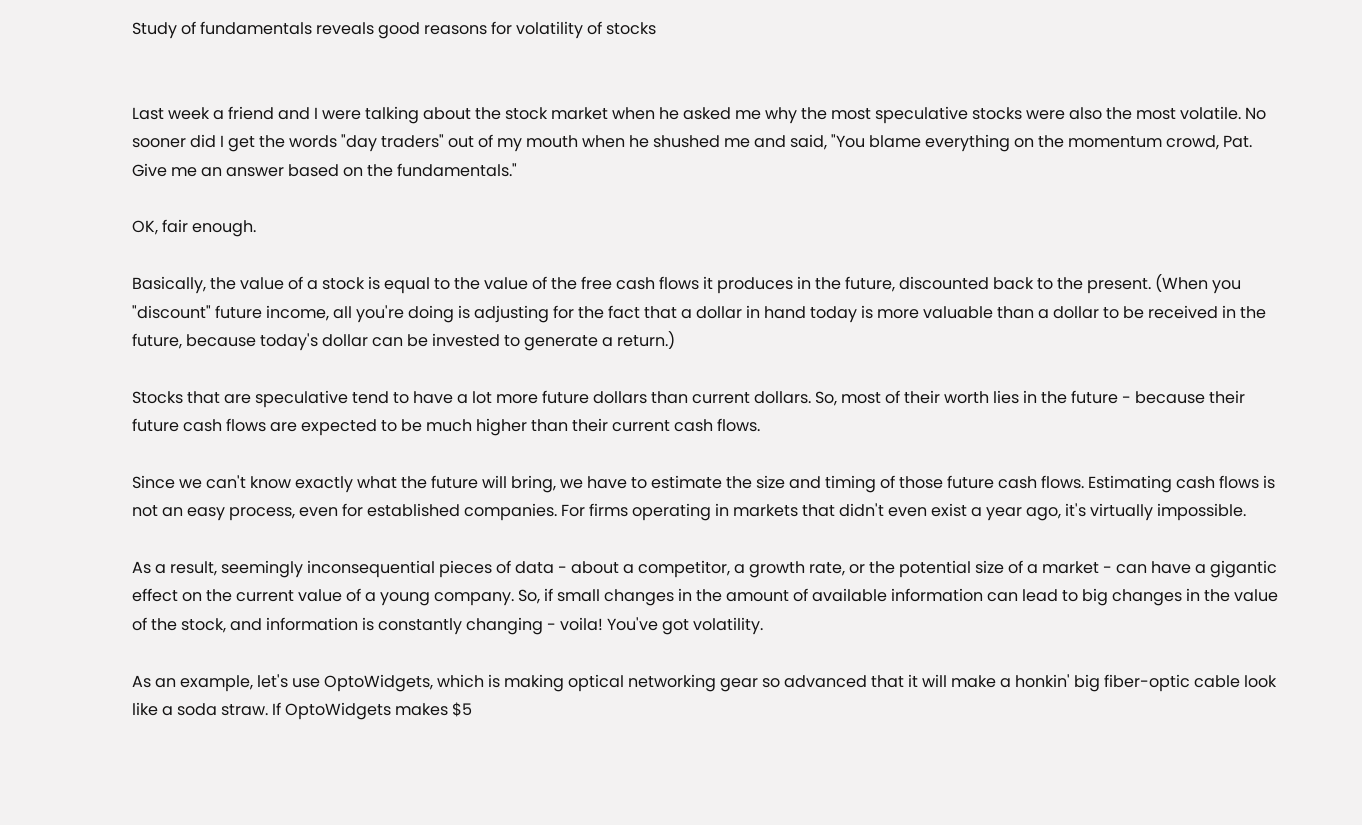Study of fundamentals reveals good reasons for volatility of stocks


Last week a friend and I were talking about the stock market when he asked me why the most speculative stocks were also the most volatile. No sooner did I get the words "day traders" out of my mouth when he shushed me and said, "You blame everything on the momentum crowd, Pat. Give me an answer based on the fundamentals."

OK, fair enough.

Basically, the value of a stock is equal to the value of the free cash flows it produces in the future, discounted back to the present. (When you "discount" future income, all you're doing is adjusting for the fact that a dollar in hand today is more valuable than a dollar to be received in the future, because today's dollar can be invested to generate a return.)

Stocks that are speculative tend to have a lot more future dollars than current dollars. So, most of their worth lies in the future - because their future cash flows are expected to be much higher than their current cash flows.

Since we can't know exactly what the future will bring, we have to estimate the size and timing of those future cash flows. Estimating cash flows is not an easy process, even for established companies. For firms operating in markets that didn't even exist a year ago, it's virtually impossible.

As a result, seemingly inconsequential pieces of data - about a competitor, a growth rate, or the potential size of a market - can have a gigantic effect on the current value of a young company. So, if small changes in the amount of available information can lead to big changes in the value of the stock, and information is constantly changing - voila! You've got volatility.

As an example, let's use OptoWidgets, which is making optical networking gear so advanced that it will make a honkin' big fiber-optic cable look like a soda straw. If OptoWidgets makes $5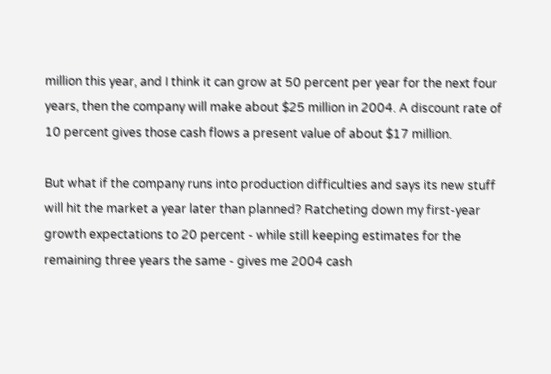million this year, and I think it can grow at 50 percent per year for the next four years, then the company will make about $25 million in 2004. A discount rate of 10 percent gives those cash flows a present value of about $17 million.

But what if the company runs into production difficulties and says its new stuff will hit the market a year later than planned? Ratcheting down my first-year growth expectations to 20 percent - while still keeping estimates for the remaining three years the same - gives me 2004 cash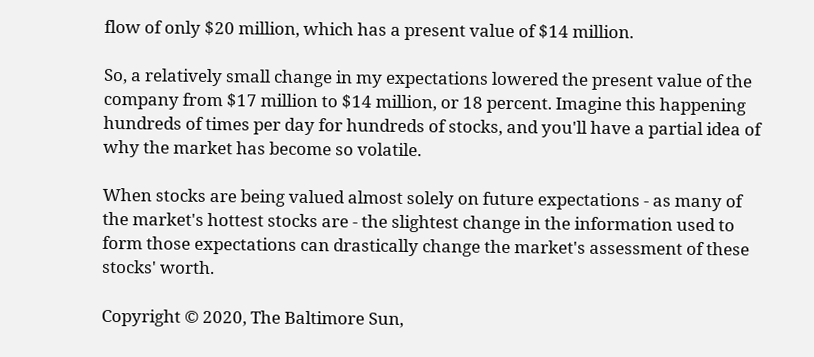flow of only $20 million, which has a present value of $14 million.

So, a relatively small change in my expectations lowered the present value of the company from $17 million to $14 million, or 18 percent. Imagine this happening hundreds of times per day for hundreds of stocks, and you'll have a partial idea of why the market has become so volatile.

When stocks are being valued almost solely on future expectations - as many of the market's hottest stocks are - the slightest change in the information used to form those expectations can drastically change the market's assessment of these stocks' worth.

Copyright © 2020, The Baltimore Sun,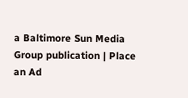a Baltimore Sun Media Group publication | Place an Ad